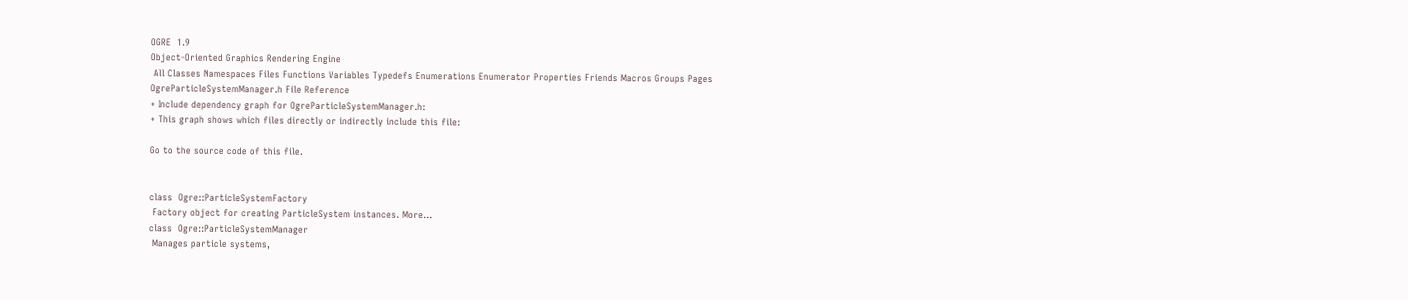OGRE  1.9
Object-Oriented Graphics Rendering Engine
 All Classes Namespaces Files Functions Variables Typedefs Enumerations Enumerator Properties Friends Macros Groups Pages
OgreParticleSystemManager.h File Reference
+ Include dependency graph for OgreParticleSystemManager.h:
+ This graph shows which files directly or indirectly include this file:

Go to the source code of this file.


class  Ogre::ParticleSystemFactory
 Factory object for creating ParticleSystem instances. More...
class  Ogre::ParticleSystemManager
 Manages particle systems,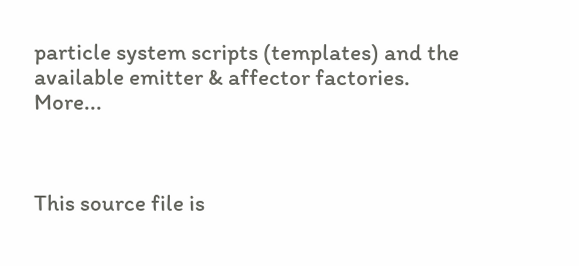particle system scripts (templates) and the available emitter & affector factories. More...



This source file is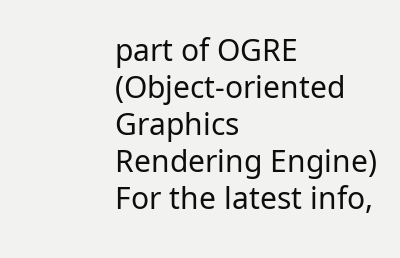part of OGRE (Object-oriented Graphics Rendering Engine) For the latest info,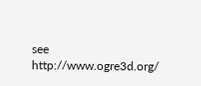see http://www.ogre3d.org/